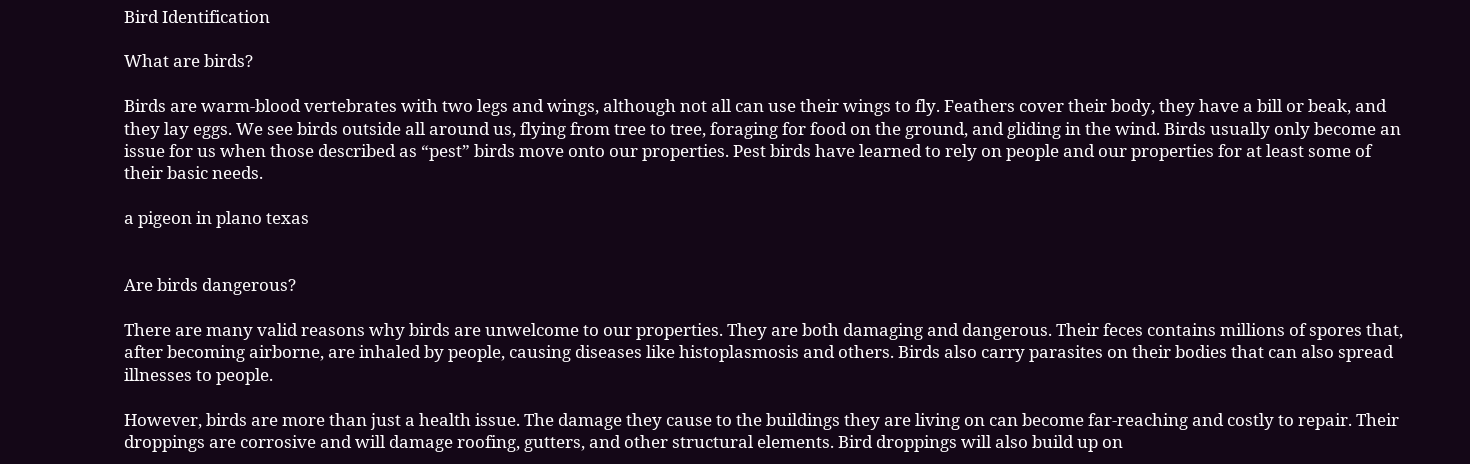Bird Identification

What are birds?

Birds are warm-blood vertebrates with two legs and wings, although not all can use their wings to fly. Feathers cover their body, they have a bill or beak, and they lay eggs. We see birds outside all around us, flying from tree to tree, foraging for food on the ground, and gliding in the wind. Birds usually only become an issue for us when those described as “pest” birds move onto our properties. Pest birds have learned to rely on people and our properties for at least some of their basic needs.

a pigeon in plano texas


Are birds dangerous?

There are many valid reasons why birds are unwelcome to our properties. They are both damaging and dangerous. Their feces contains millions of spores that, after becoming airborne, are inhaled by people, causing diseases like histoplasmosis and others. Birds also carry parasites on their bodies that can also spread illnesses to people.

However, birds are more than just a health issue. The damage they cause to the buildings they are living on can become far-reaching and costly to repair. Their droppings are corrosive and will damage roofing, gutters, and other structural elements. Bird droppings will also build up on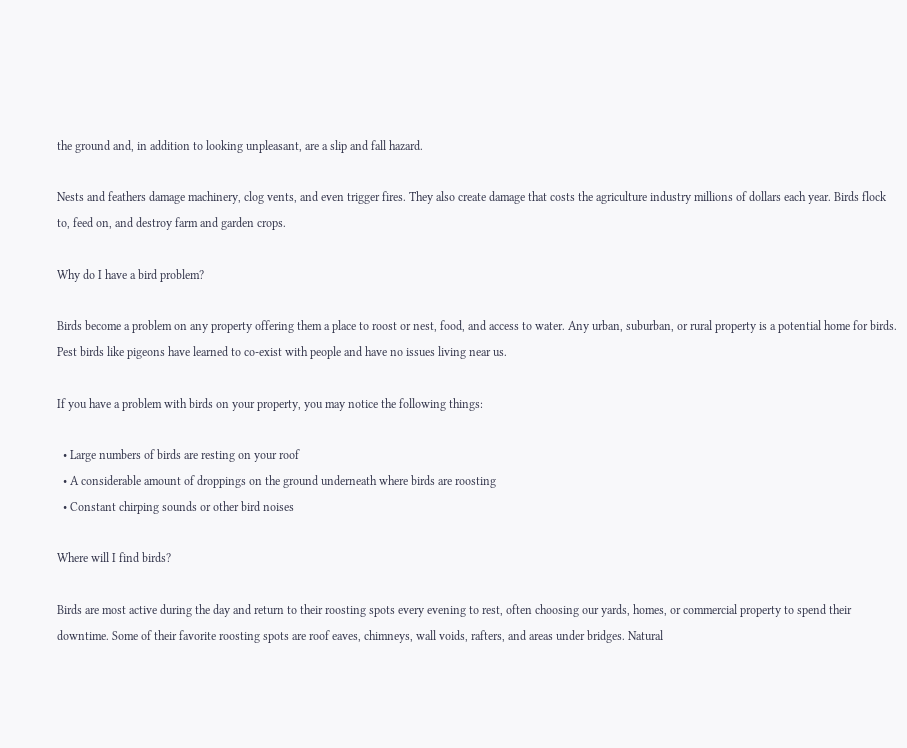the ground and, in addition to looking unpleasant, are a slip and fall hazard.

Nests and feathers damage machinery, clog vents, and even trigger fires. They also create damage that costs the agriculture industry millions of dollars each year. Birds flock to, feed on, and destroy farm and garden crops.

Why do I have a bird problem?

Birds become a problem on any property offering them a place to roost or nest, food, and access to water. Any urban, suburban, or rural property is a potential home for birds. Pest birds like pigeons have learned to co-exist with people and have no issues living near us.

If you have a problem with birds on your property, you may notice the following things:

  • Large numbers of birds are resting on your roof
  • A considerable amount of droppings on the ground underneath where birds are roosting
  • Constant chirping sounds or other bird noises

Where will I find birds?

Birds are most active during the day and return to their roosting spots every evening to rest, often choosing our yards, homes, or commercial property to spend their downtime. Some of their favorite roosting spots are roof eaves, chimneys, wall voids, rafters, and areas under bridges. Natural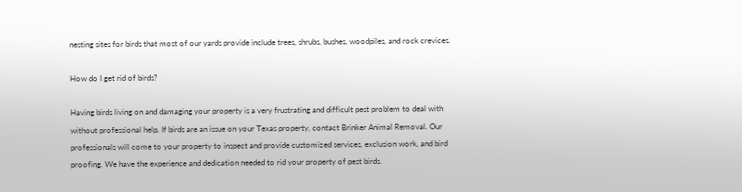nesting sites for birds that most of our yards provide include trees, shrubs, bushes, woodpiles, and rock crevices.

How do I get rid of birds?

Having birds living on and damaging your property is a very frustrating and difficult pest problem to deal with without professional help. If birds are an issue on your Texas property, contact Brinker Animal Removal. Our professionals will come to your property to inspect and provide customized services, exclusion work, and bird proofing. We have the experience and dedication needed to rid your property of pest birds.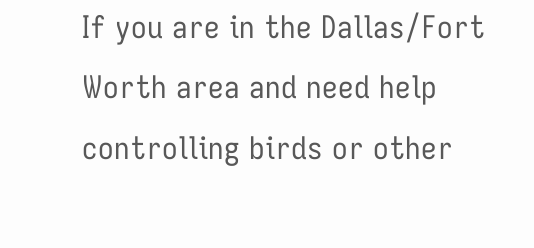If you are in the Dallas/Fort Worth area and need help controlling birds or other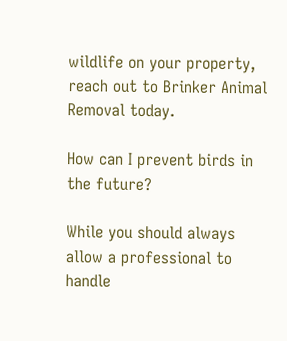wildlife on your property, reach out to Brinker Animal Removal today.

How can I prevent birds in the future?

While you should always allow a professional to handle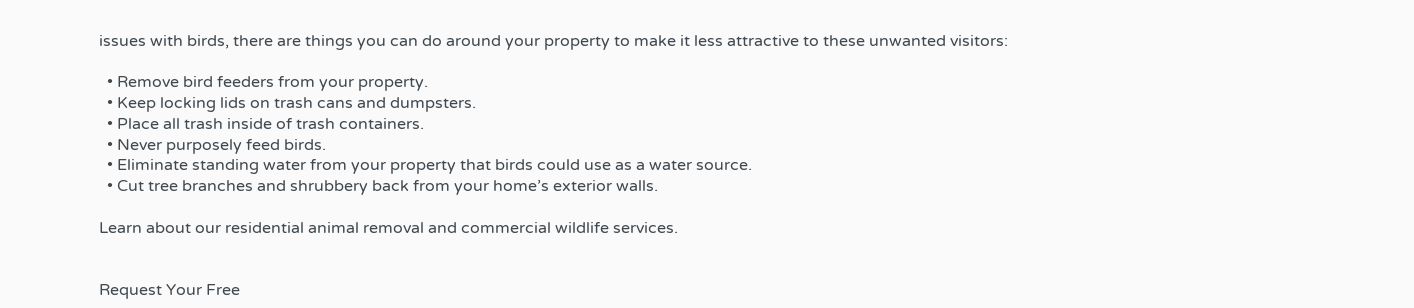issues with birds, there are things you can do around your property to make it less attractive to these unwanted visitors:

  • Remove bird feeders from your property.
  • Keep locking lids on trash cans and dumpsters.
  • Place all trash inside of trash containers.
  • Never purposely feed birds.
  • Eliminate standing water from your property that birds could use as a water source.
  • Cut tree branches and shrubbery back from your home’s exterior walls.

Learn about our residential animal removal and commercial wildlife services.


Request Your Free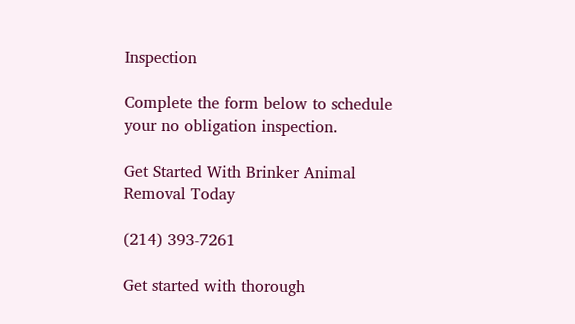Inspection

Complete the form below to schedule your no obligation inspection.

Get Started With Brinker Animal Removal Today

(214) 393-7261

Get started with thorough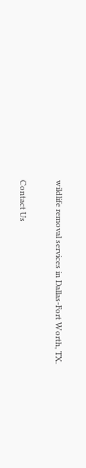wildlife removal services in Dallas-Fort Worth, TX.

Contact Us